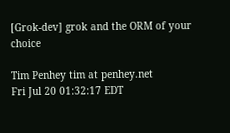[Grok-dev] grok and the ORM of your choice

Tim Penhey tim at penhey.net
Fri Jul 20 01:32:17 EDT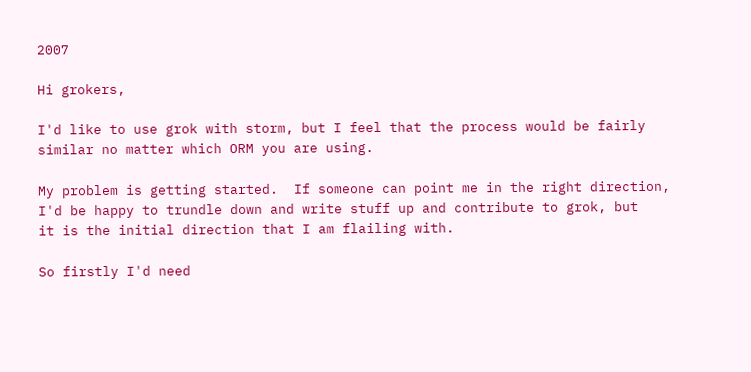2007

Hi grokers,

I'd like to use grok with storm, but I feel that the process would be fairly
similar no matter which ORM you are using.

My problem is getting started.  If someone can point me in the right direction,
I'd be happy to trundle down and write stuff up and contribute to grok, but
it is the initial direction that I am flailing with.

So firstly I'd need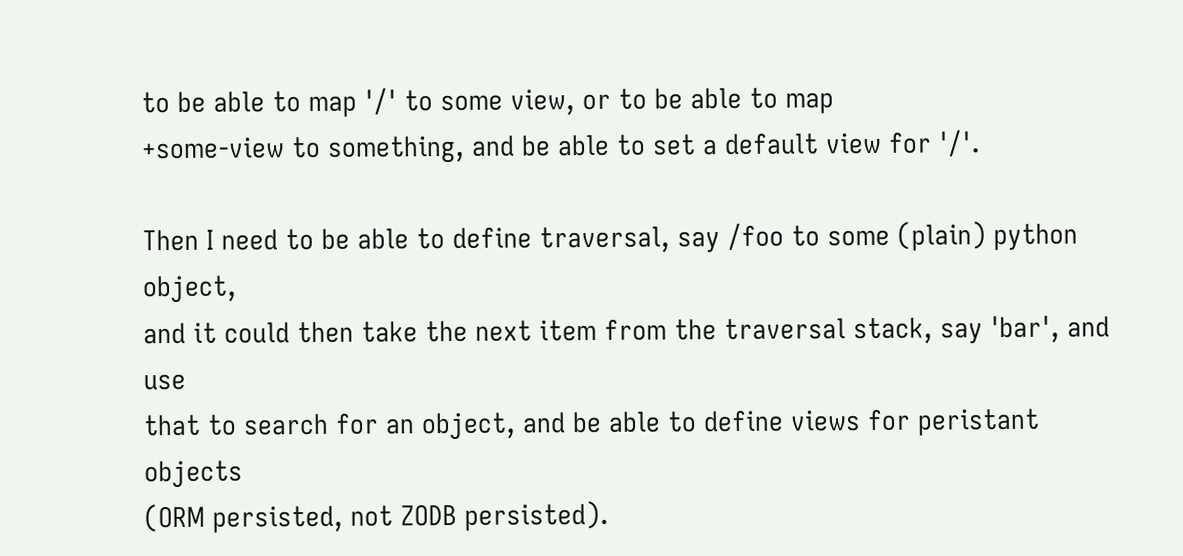to be able to map '/' to some view, or to be able to map
+some-view to something, and be able to set a default view for '/'.

Then I need to be able to define traversal, say /foo to some (plain) python object,
and it could then take the next item from the traversal stack, say 'bar', and use
that to search for an object, and be able to define views for peristant objects
(ORM persisted, not ZODB persisted).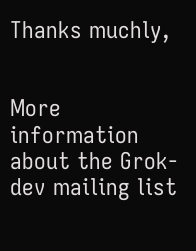Thanks muchly,


More information about the Grok-dev mailing list